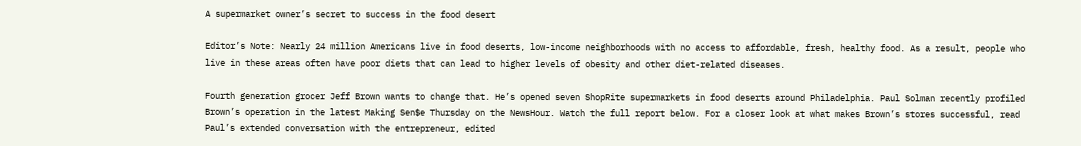A supermarket owner’s secret to success in the food desert

Editor’s Note: Nearly 24 million Americans live in food deserts, low-income neighborhoods with no access to affordable, fresh, healthy food. As a result, people who live in these areas often have poor diets that can lead to higher levels of obesity and other diet-related diseases.

Fourth generation grocer Jeff Brown wants to change that. He’s opened seven ShopRite supermarkets in food deserts around Philadelphia. Paul Solman recently profiled Brown’s operation in the latest Making Sen$e Thursday on the NewsHour. Watch the full report below. For a closer look at what makes Brown’s stores successful, read Paul’s extended conversation with the entrepreneur, edited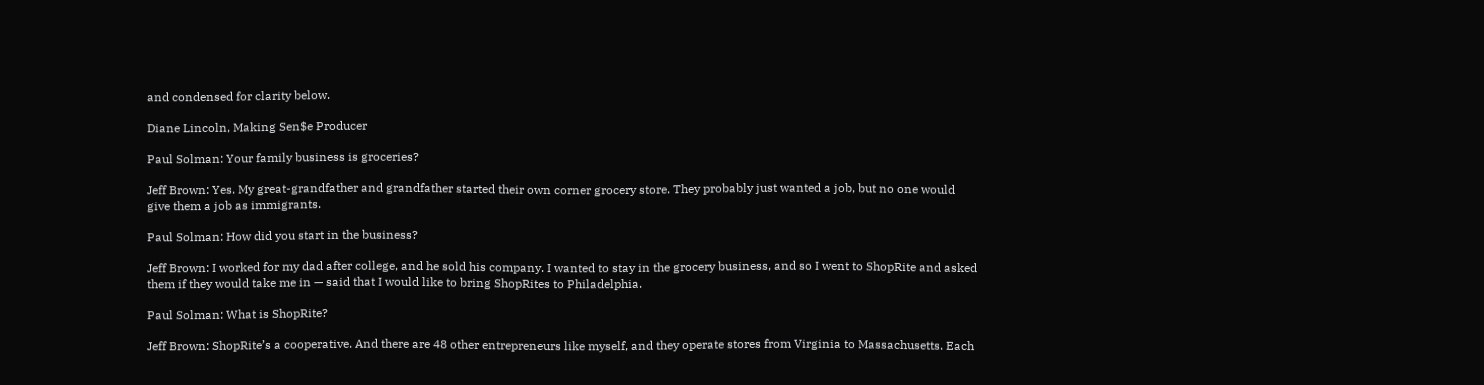and condensed for clarity below.

Diane Lincoln, Making Sen$e Producer

Paul Solman: Your family business is groceries?

Jeff Brown: Yes. My great-grandfather and grandfather started their own corner grocery store. They probably just wanted a job, but no one would give them a job as immigrants.

Paul Solman: How did you start in the business?

Jeff Brown: I worked for my dad after college, and he sold his company. I wanted to stay in the grocery business, and so I went to ShopRite and asked them if they would take me in — said that I would like to bring ShopRites to Philadelphia.

Paul Solman: What is ShopRite?

Jeff Brown: ShopRite’s a cooperative. And there are 48 other entrepreneurs like myself, and they operate stores from Virginia to Massachusetts. Each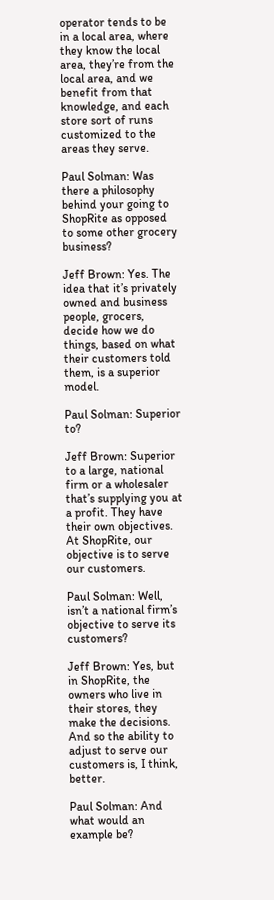operator tends to be in a local area, where they know the local area, they’re from the local area, and we benefit from that knowledge, and each store sort of runs customized to the areas they serve.

Paul Solman: Was there a philosophy behind your going to ShopRite as opposed to some other grocery business?

Jeff Brown: Yes. The idea that it’s privately owned and business people, grocers, decide how we do things, based on what their customers told them, is a superior model.

Paul Solman: Superior to?

Jeff Brown: Superior to a large, national firm or a wholesaler that’s supplying you at a profit. They have their own objectives. At ShopRite, our objective is to serve our customers.

Paul Solman: Well, isn’t a national firm’s objective to serve its customers?

Jeff Brown: Yes, but in ShopRite, the owners who live in their stores, they make the decisions. And so the ability to adjust to serve our customers is, I think, better.

Paul Solman: And what would an example be?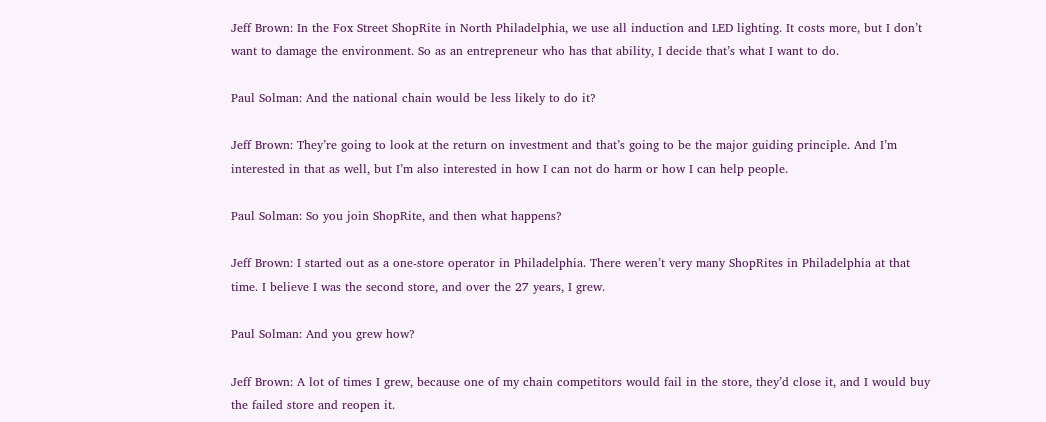Jeff Brown: In the Fox Street ShopRite in North Philadelphia, we use all induction and LED lighting. It costs more, but I don’t want to damage the environment. So as an entrepreneur who has that ability, I decide that’s what I want to do.

Paul Solman: And the national chain would be less likely to do it?

Jeff Brown: They’re going to look at the return on investment and that’s going to be the major guiding principle. And I’m interested in that as well, but I’m also interested in how I can not do harm or how I can help people.

Paul Solman: So you join ShopRite, and then what happens?

Jeff Brown: I started out as a one-store operator in Philadelphia. There weren’t very many ShopRites in Philadelphia at that time. I believe I was the second store, and over the 27 years, I grew.

Paul Solman: And you grew how?

Jeff Brown: A lot of times I grew, because one of my chain competitors would fail in the store, they’d close it, and I would buy the failed store and reopen it.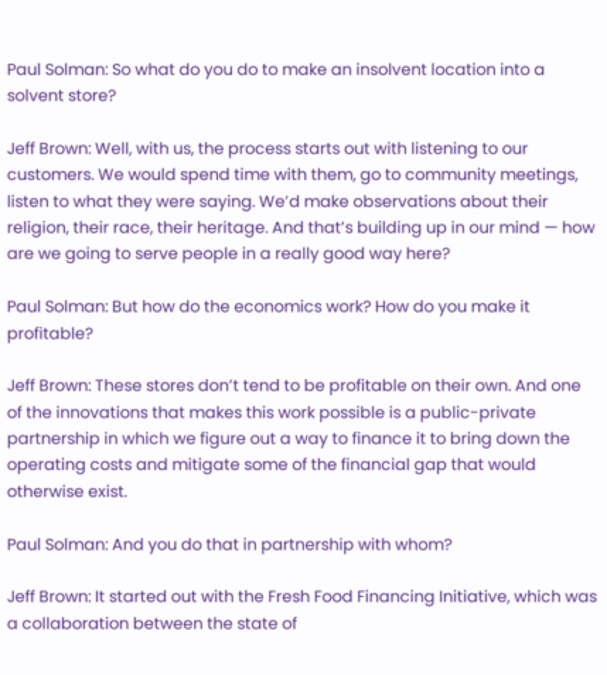Paul Solman: So what do you do to make an insolvent location into a solvent store?

Jeff Brown: Well, with us, the process starts out with listening to our customers. We would spend time with them, go to community meetings, listen to what they were saying. We’d make observations about their religion, their race, their heritage. And that’s building up in our mind — how are we going to serve people in a really good way here?

Paul Solman: But how do the economics work? How do you make it profitable?

Jeff Brown: These stores don’t tend to be profitable on their own. And one of the innovations that makes this work possible is a public-private partnership in which we figure out a way to finance it to bring down the operating costs and mitigate some of the financial gap that would otherwise exist.

Paul Solman: And you do that in partnership with whom?

Jeff Brown: It started out with the Fresh Food Financing Initiative, which was a collaboration between the state of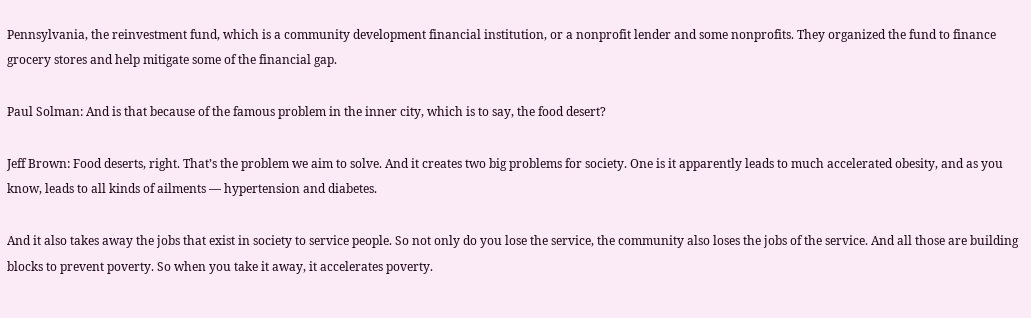Pennsylvania, the reinvestment fund, which is a community development financial institution, or a nonprofit lender and some nonprofits. They organized the fund to finance grocery stores and help mitigate some of the financial gap.

Paul Solman: And is that because of the famous problem in the inner city, which is to say, the food desert?

Jeff Brown: Food deserts, right. That’s the problem we aim to solve. And it creates two big problems for society. One is it apparently leads to much accelerated obesity, and as you know, leads to all kinds of ailments — hypertension and diabetes.

And it also takes away the jobs that exist in society to service people. So not only do you lose the service, the community also loses the jobs of the service. And all those are building blocks to prevent poverty. So when you take it away, it accelerates poverty.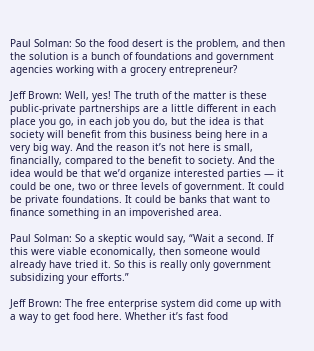Paul Solman: So the food desert is the problem, and then the solution is a bunch of foundations and government agencies working with a grocery entrepreneur?

Jeff Brown: Well, yes! The truth of the matter is these public-private partnerships are a little different in each place you go, in each job you do, but the idea is that society will benefit from this business being here in a very big way. And the reason it’s not here is small, financially, compared to the benefit to society. And the idea would be that we’d organize interested parties — it could be one, two or three levels of government. It could be private foundations. It could be banks that want to finance something in an impoverished area.

Paul Solman: So a skeptic would say, “Wait a second. If this were viable economically, then someone would already have tried it. So this is really only government subsidizing your efforts.”

Jeff Brown: The free enterprise system did come up with a way to get food here. Whether it’s fast food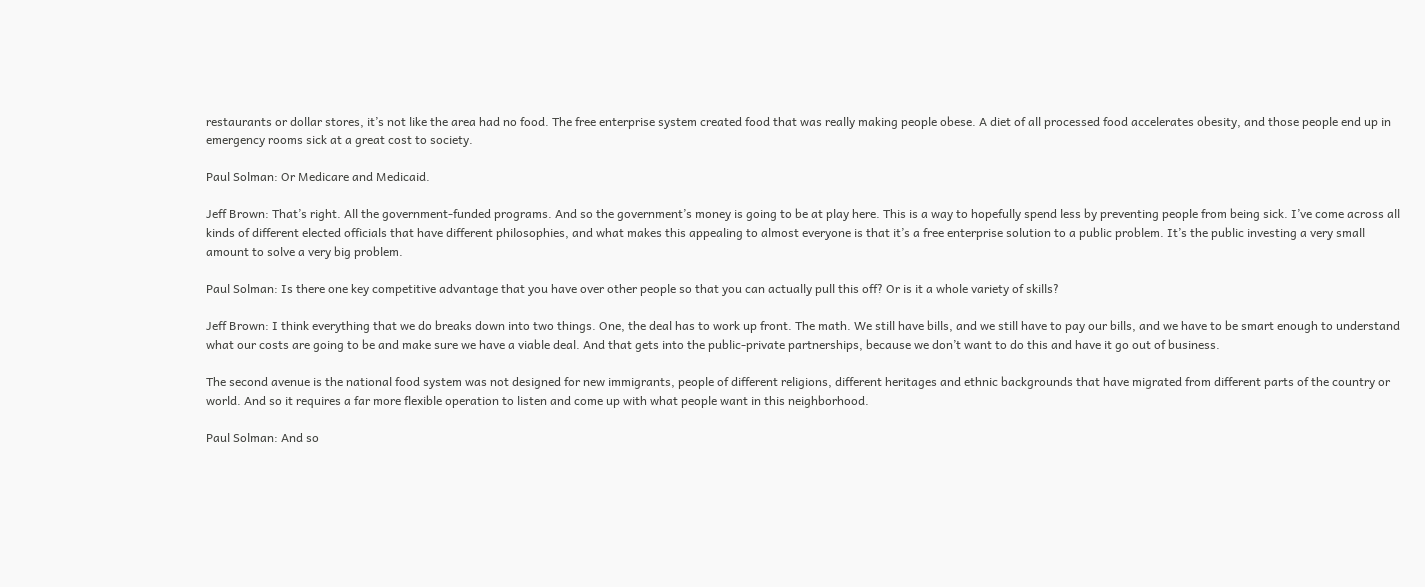restaurants or dollar stores, it’s not like the area had no food. The free enterprise system created food that was really making people obese. A diet of all processed food accelerates obesity, and those people end up in emergency rooms sick at a great cost to society.

Paul Solman: Or Medicare and Medicaid.

Jeff Brown: That’s right. All the government-funded programs. And so the government’s money is going to be at play here. This is a way to hopefully spend less by preventing people from being sick. I’ve come across all kinds of different elected officials that have different philosophies, and what makes this appealing to almost everyone is that it’s a free enterprise solution to a public problem. It’s the public investing a very small amount to solve a very big problem.

Paul Solman: Is there one key competitive advantage that you have over other people so that you can actually pull this off? Or is it a whole variety of skills?

Jeff Brown: I think everything that we do breaks down into two things. One, the deal has to work up front. The math. We still have bills, and we still have to pay our bills, and we have to be smart enough to understand what our costs are going to be and make sure we have a viable deal. And that gets into the public-private partnerships, because we don’t want to do this and have it go out of business.

The second avenue is the national food system was not designed for new immigrants, people of different religions, different heritages and ethnic backgrounds that have migrated from different parts of the country or world. And so it requires a far more flexible operation to listen and come up with what people want in this neighborhood.

Paul Solman: And so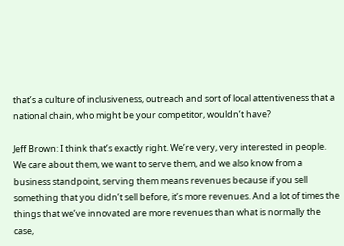that’s a culture of inclusiveness, outreach and sort of local attentiveness that a national chain, who might be your competitor, wouldn’t have?

Jeff Brown: I think that’s exactly right. We’re very, very interested in people. We care about them, we want to serve them, and we also know from a business standpoint, serving them means revenues because if you sell something that you didn’t sell before, it’s more revenues. And a lot of times the things that we’ve innovated are more revenues than what is normally the case,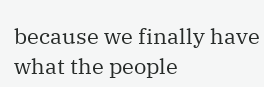because we finally have what the people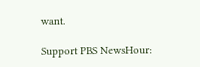want.

Support PBS NewsHour: